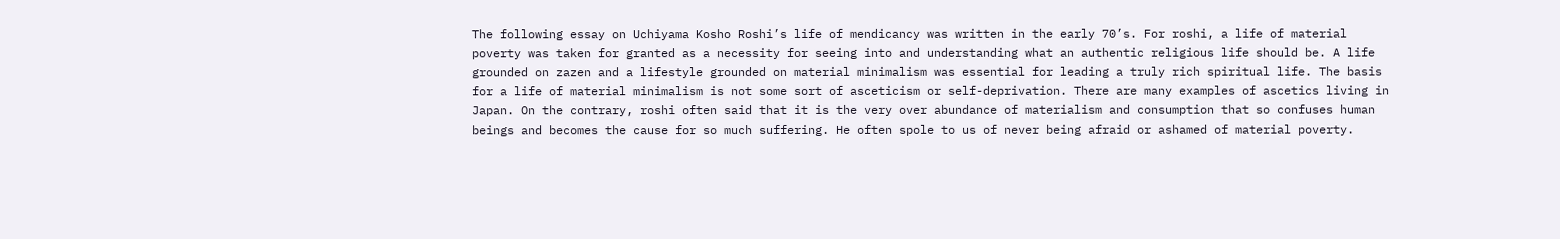The following essay on Uchiyama Kosho Roshi’s life of mendicancy was written in the early 70’s. For roshi, a life of material poverty was taken for granted as a necessity for seeing into and understanding what an authentic religious life should be. A life grounded on zazen and a lifestyle grounded on material minimalism was essential for leading a truly rich spiritual life. The basis for a life of material minimalism is not some sort of asceticism or self-deprivation. There are many examples of ascetics living in Japan. On the contrary, roshi often said that it is the very over abundance of materialism and consumption that so confuses human beings and becomes the cause for so much suffering. He often spole to us of never being afraid or ashamed of material poverty.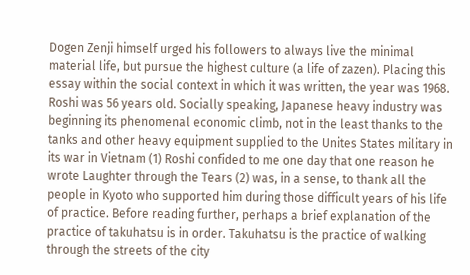Dogen Zenji himself urged his followers to always live the minimal material life, but pursue the highest culture (a life of zazen). Placing this essay within the social context in which it was written, the year was 1968. Roshi was 56 years old. Socially speaking, Japanese heavy industry was beginning its phenomenal economic climb, not in the least thanks to the tanks and other heavy equipment supplied to the Unites States military in its war in Vietnam (1) Roshi confided to me one day that one reason he wrote Laughter through the Tears (2) was, in a sense, to thank all the people in Kyoto who supported him during those difficult years of his life of practice. Before reading further, perhaps a brief explanation of the practice of takuhatsu is in order. Takuhatsu is the practice of walking through the streets of the city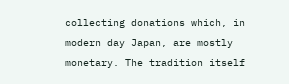collecting donations which, in modern day Japan, are mostly monetary. The tradition itself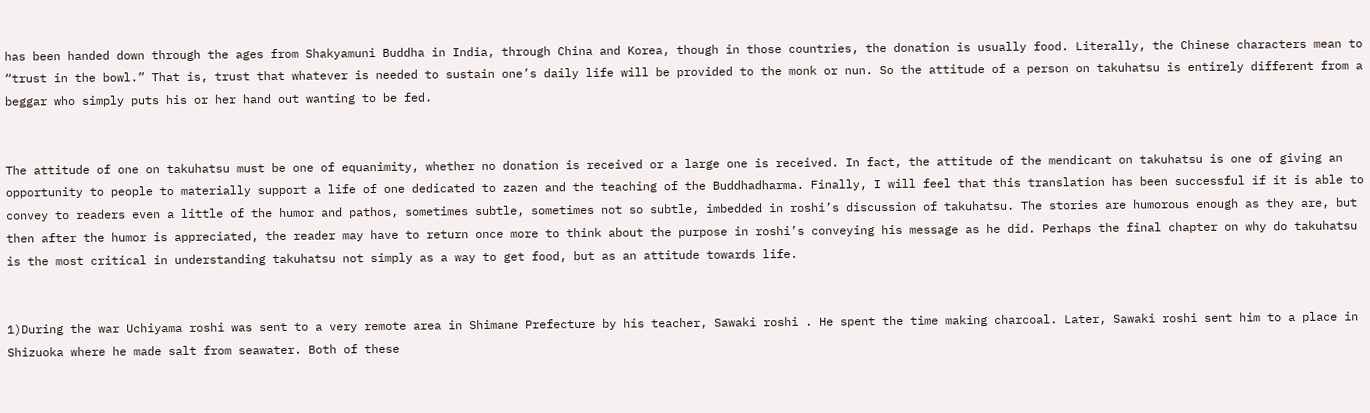has been handed down through the ages from Shakyamuni Buddha in India, through China and Korea, though in those countries, the donation is usually food. Literally, the Chinese characters mean to “trust in the bowl.” That is, trust that whatever is needed to sustain one’s daily life will be provided to the monk or nun. So the attitude of a person on takuhatsu is entirely different from a beggar who simply puts his or her hand out wanting to be fed.


The attitude of one on takuhatsu must be one of equanimity, whether no donation is received or a large one is received. In fact, the attitude of the mendicant on takuhatsu is one of giving an opportunity to people to materially support a life of one dedicated to zazen and the teaching of the Buddhadharma. Finally, I will feel that this translation has been successful if it is able to convey to readers even a little of the humor and pathos, sometimes subtle, sometimes not so subtle, imbedded in roshi’s discussion of takuhatsu. The stories are humorous enough as they are, but then after the humor is appreciated, the reader may have to return once more to think about the purpose in roshi’s conveying his message as he did. Perhaps the final chapter on why do takuhatsu is the most critical in understanding takuhatsu not simply as a way to get food, but as an attitude towards life.


1)During the war Uchiyama roshi was sent to a very remote area in Shimane Prefecture by his teacher, Sawaki roshi . He spent the time making charcoal. Later, Sawaki roshi sent him to a place in Shizuoka where he made salt from seawater. Both of these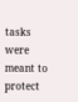tasks were meant to protect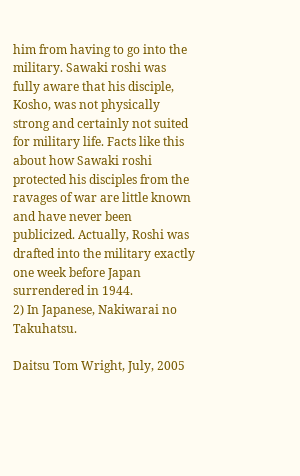him from having to go into the military. Sawaki roshi was fully aware that his disciple, Kosho, was not physically strong and certainly not suited for military life. Facts like this about how Sawaki roshi protected his disciples from the ravages of war are little known and have never been publicized. Actually, Roshi was drafted into the military exactly one week before Japan surrendered in 1944.
2) In Japanese, Nakiwarai no Takuhatsu.

Daitsu Tom Wright, July, 2005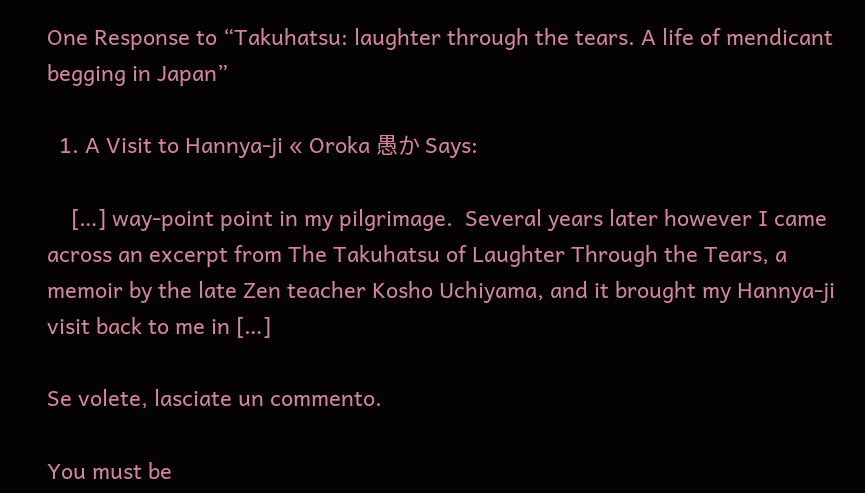One Response to “Takuhatsu: laughter through the tears. A life of mendicant begging in Japan”

  1. A Visit to Hannya-ji « Oroka 愚か Says:

    […] way-point point in my pilgrimage.  Several years later however I came across an excerpt from The Takuhatsu of Laughter Through the Tears, a memoir by the late Zen teacher Kosho Uchiyama, and it brought my Hannya-ji visit back to me in […]

Se volete, lasciate un commento.

You must be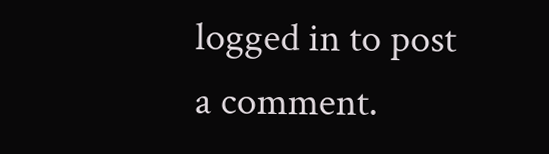logged in to post a comment.